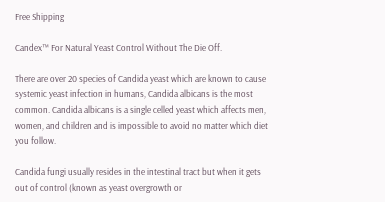Free Shipping

Candex™ For Natural Yeast Control Without The Die Off.

There are over 20 species of Candida yeast which are known to cause systemic yeast infection in humans, Candida albicans is the most common. Candida albicans is a single celled yeast which affects men, women, and children and is impossible to avoid no matter which diet you follow.

Candida fungi usually resides in the intestinal tract but when it gets out of control (known as yeast overgrowth or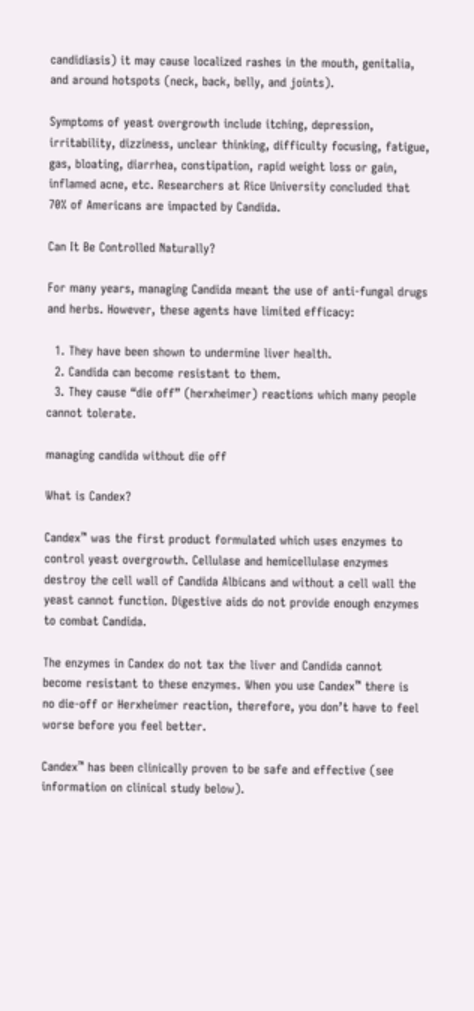candidiasis) it may cause localized rashes in the mouth, genitalia, and around hotspots (neck, back, belly, and joints).

Symptoms of yeast overgrowth include itching, depression, irritability, dizziness, unclear thinking, difficulty focusing, fatigue, gas, bloating, diarrhea, constipation, rapid weight loss or gain, inflamed acne, etc. Researchers at Rice University concluded that 70% of Americans are impacted by Candida.

Can It Be Controlled Naturally?

For many years, managing Candida meant the use of anti-fungal drugs and herbs. However, these agents have limited efficacy:

  1. They have been shown to undermine liver health.
  2. Candida can become resistant to them.
  3. They cause “die off” (herxheimer) reactions which many people cannot tolerate.

managing candida without die off

What is Candex?

Candex™ was the first product formulated which uses enzymes to control yeast overgrowth. Cellulase and hemicellulase enzymes destroy the cell wall of Candida Albicans and without a cell wall the yeast cannot function. Digestive aids do not provide enough enzymes to combat Candida.

The enzymes in Candex do not tax the liver and Candida cannot become resistant to these enzymes. When you use Candex™ there is no die-off or Herxheimer reaction, therefore, you don’t have to feel worse before you feel better.

Candex™ has been clinically proven to be safe and effective (see information on clinical study below).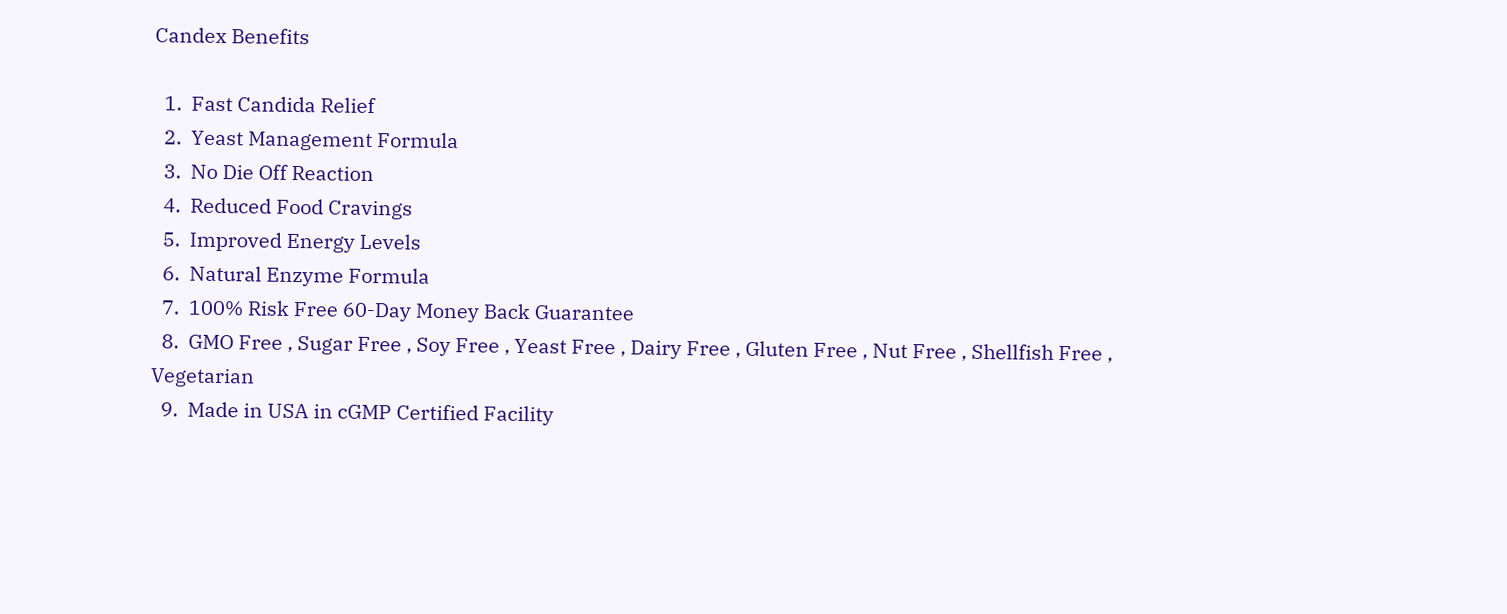Candex Benefits

  1.  Fast Candida Relief
  2.  Yeast Management Formula
  3.  No Die Off Reaction
  4.  Reduced Food Cravings
  5.  Improved Energy Levels
  6.  Natural Enzyme Formula
  7.  100% Risk Free 60-Day Money Back Guarantee
  8.  GMO Free , Sugar Free , Soy Free , Yeast Free , Dairy Free , Gluten Free , Nut Free , Shellfish Free , Vegetarian
  9.  Made in USA in cGMP Certified Facility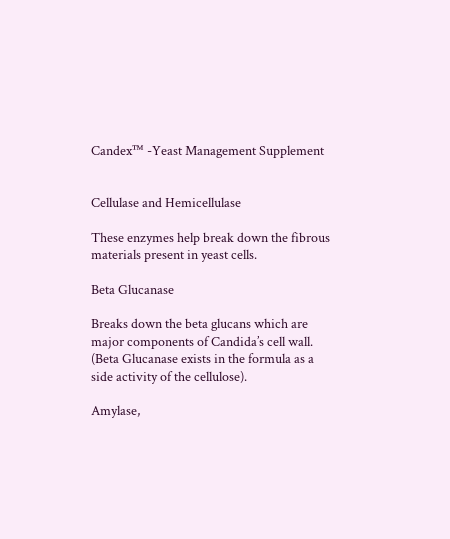Candex™ -Yeast Management Supplement


Cellulase and Hemicellulase

These enzymes help break down the fibrous materials present in yeast cells.

Beta Glucanase

Breaks down the beta glucans which are major components of Candida’s cell wall. (Beta Glucanase exists in the formula as a side activity of the cellulose).

Amylase,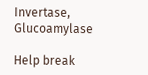Invertase, Glucoamylase

Help break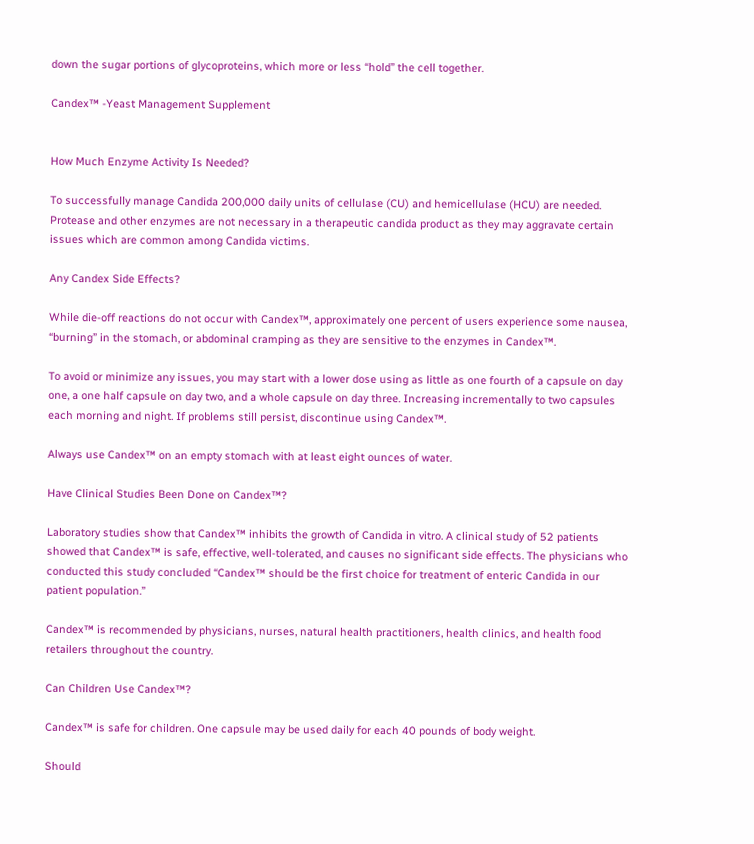down the sugar portions of glycoproteins, which more or less “hold” the cell together.

Candex™ -Yeast Management Supplement


How Much Enzyme Activity Is Needed?

To successfully manage Candida 200,000 daily units of cellulase (CU) and hemicellulase (HCU) are needed. Protease and other enzymes are not necessary in a therapeutic candida product as they may aggravate certain issues which are common among Candida victims.

Any Candex Side Effects?

While die-off reactions do not occur with Candex™, approximately one percent of users experience some nausea, “burning” in the stomach, or abdominal cramping as they are sensitive to the enzymes in Candex™.

To avoid or minimize any issues, you may start with a lower dose using as little as one fourth of a capsule on day one, a one half capsule on day two, and a whole capsule on day three. Increasing incrementally to two capsules each morning and night. If problems still persist, discontinue using Candex™.

Always use Candex™ on an empty stomach with at least eight ounces of water.

Have Clinical Studies Been Done on Candex™?

Laboratory studies show that Candex™ inhibits the growth of Candida in vitro. A clinical study of 52 patients showed that Candex™ is safe, effective, well-tolerated, and causes no significant side effects. The physicians who conducted this study concluded “Candex™ should be the first choice for treatment of enteric Candida in our patient population.”

Candex™ is recommended by physicians, nurses, natural health practitioners, health clinics, and health food retailers throughout the country.

Can Children Use Candex™?

Candex™ is safe for children. One capsule may be used daily for each 40 pounds of body weight.

Should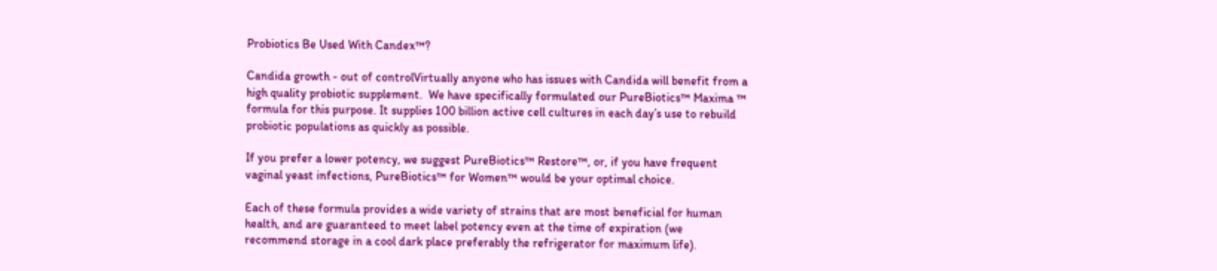Probiotics Be Used With Candex™?

Candida growth - out of controlVirtually anyone who has issues with Candida will benefit from a high quality probiotic supplement.  We have specifically formulated our PureBiotics™ Maxima ™ formula for this purpose. It supplies 100 billion active cell cultures in each day’s use to rebuild probiotic populations as quickly as possible.

If you prefer a lower potency, we suggest PureBiotics™ Restore™, or, if you have frequent vaginal yeast infections, PureBiotics™ for Women™ would be your optimal choice.

Each of these formula provides a wide variety of strains that are most beneficial for human health, and are guaranteed to meet label potency even at the time of expiration (we recommend storage in a cool dark place preferably the refrigerator for maximum life).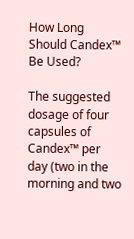How Long Should Candex™ Be Used?

The suggested dosage of four capsules of Candex™ per day (two in the morning and two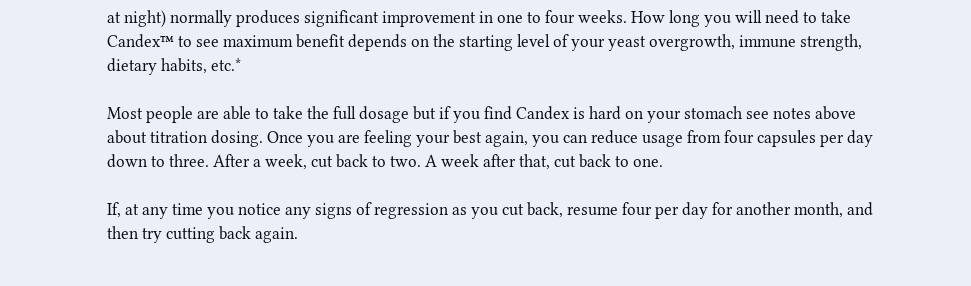at night) normally produces significant improvement in one to four weeks. How long you will need to take Candex™ to see maximum benefit depends on the starting level of your yeast overgrowth, immune strength, dietary habits, etc.*

Most people are able to take the full dosage but if you find Candex is hard on your stomach see notes above about titration dosing. Once you are feeling your best again, you can reduce usage from four capsules per day down to three. After a week, cut back to two. A week after that, cut back to one.

If, at any time you notice any signs of regression as you cut back, resume four per day for another month, and then try cutting back again.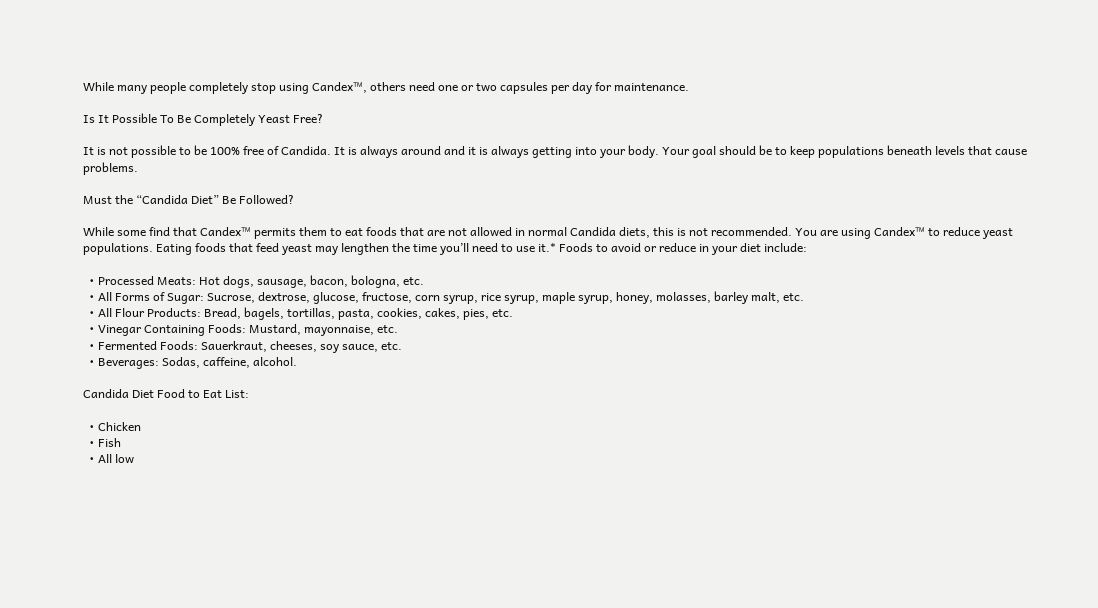While many people completely stop using Candex™, others need one or two capsules per day for maintenance.

Is It Possible To Be Completely Yeast Free?

It is not possible to be 100% free of Candida. It is always around and it is always getting into your body. Your goal should be to keep populations beneath levels that cause problems.

Must the “Candida Diet” Be Followed?

While some find that Candex™ permits them to eat foods that are not allowed in normal Candida diets, this is not recommended. You are using Candex™ to reduce yeast populations. Eating foods that feed yeast may lengthen the time you’ll need to use it.* Foods to avoid or reduce in your diet include:

  • Processed Meats: Hot dogs, sausage, bacon, bologna, etc.
  • All Forms of Sugar: Sucrose, dextrose, glucose, fructose, corn syrup, rice syrup, maple syrup, honey, molasses, barley malt, etc.
  • All Flour Products: Bread, bagels, tortillas, pasta, cookies, cakes, pies, etc.
  • Vinegar Containing Foods: Mustard, mayonnaise, etc.
  • Fermented Foods: Sauerkraut, cheeses, soy sauce, etc.
  • Beverages: Sodas, caffeine, alcohol.

Candida Diet Food to Eat List:

  • Chicken
  • Fish
  • All low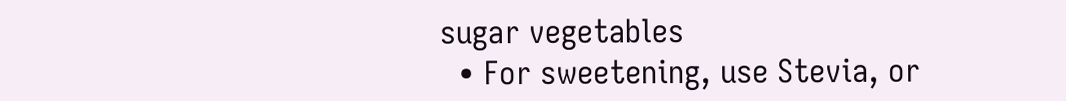sugar vegetables
  • For sweetening, use Stevia, or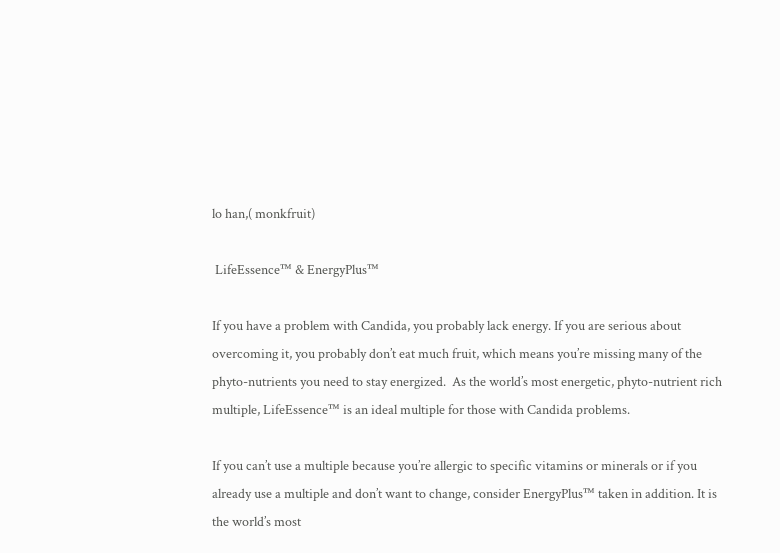lo han,( monkfruit)

 LifeEssence™ & EnergyPlus™

If you have a problem with Candida, you probably lack energy. If you are serious about overcoming it, you probably don’t eat much fruit, which means you’re missing many of the phyto-nutrients you need to stay energized.  As the world’s most energetic, phyto-nutrient rich multiple, LifeEssence™ is an ideal multiple for those with Candida problems.

If you can’t use a multiple because you’re allergic to specific vitamins or minerals or if you already use a multiple and don’t want to change, consider EnergyPlus™ taken in addition. It is the world’s most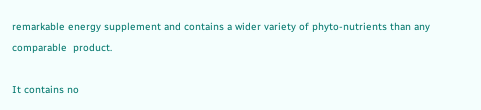remarkable energy supplement and contains a wider variety of phyto-nutrients than any comparable  product.

It contains no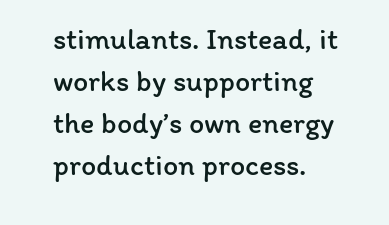stimulants. Instead, it works by supporting the body’s own energy production process.